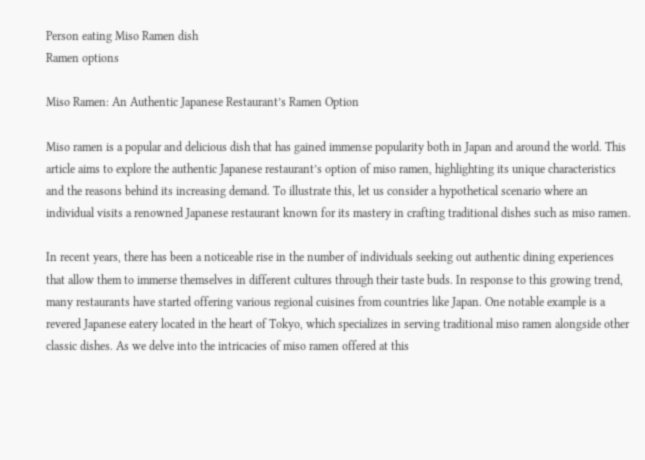Person eating Miso Ramen dish
Ramen options

Miso Ramen: An Authentic Japanese Restaurant’s Ramen Option

Miso ramen is a popular and delicious dish that has gained immense popularity both in Japan and around the world. This article aims to explore the authentic Japanese restaurant’s option of miso ramen, highlighting its unique characteristics and the reasons behind its increasing demand. To illustrate this, let us consider a hypothetical scenario where an individual visits a renowned Japanese restaurant known for its mastery in crafting traditional dishes such as miso ramen.

In recent years, there has been a noticeable rise in the number of individuals seeking out authentic dining experiences that allow them to immerse themselves in different cultures through their taste buds. In response to this growing trend, many restaurants have started offering various regional cuisines from countries like Japan. One notable example is a revered Japanese eatery located in the heart of Tokyo, which specializes in serving traditional miso ramen alongside other classic dishes. As we delve into the intricacies of miso ramen offered at this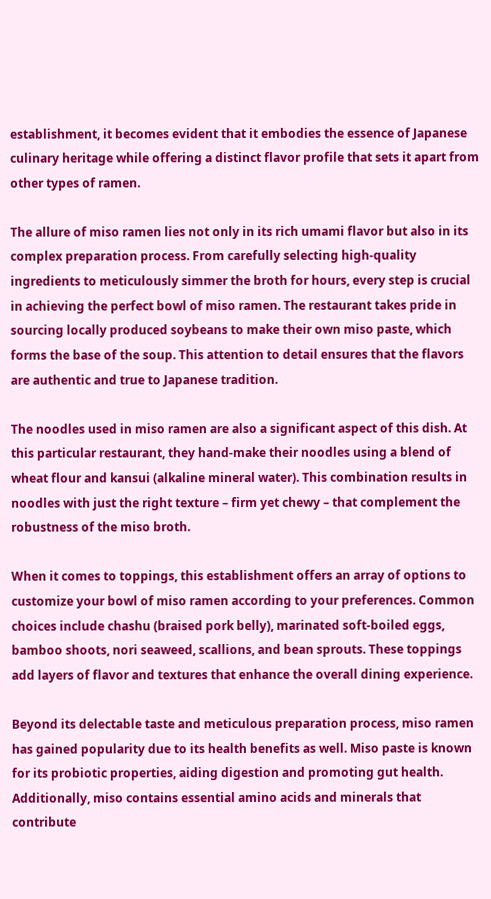establishment, it becomes evident that it embodies the essence of Japanese culinary heritage while offering a distinct flavor profile that sets it apart from other types of ramen.

The allure of miso ramen lies not only in its rich umami flavor but also in its complex preparation process. From carefully selecting high-quality ingredients to meticulously simmer the broth for hours, every step is crucial in achieving the perfect bowl of miso ramen. The restaurant takes pride in sourcing locally produced soybeans to make their own miso paste, which forms the base of the soup. This attention to detail ensures that the flavors are authentic and true to Japanese tradition.

The noodles used in miso ramen are also a significant aspect of this dish. At this particular restaurant, they hand-make their noodles using a blend of wheat flour and kansui (alkaline mineral water). This combination results in noodles with just the right texture – firm yet chewy – that complement the robustness of the miso broth.

When it comes to toppings, this establishment offers an array of options to customize your bowl of miso ramen according to your preferences. Common choices include chashu (braised pork belly), marinated soft-boiled eggs, bamboo shoots, nori seaweed, scallions, and bean sprouts. These toppings add layers of flavor and textures that enhance the overall dining experience.

Beyond its delectable taste and meticulous preparation process, miso ramen has gained popularity due to its health benefits as well. Miso paste is known for its probiotic properties, aiding digestion and promoting gut health. Additionally, miso contains essential amino acids and minerals that contribute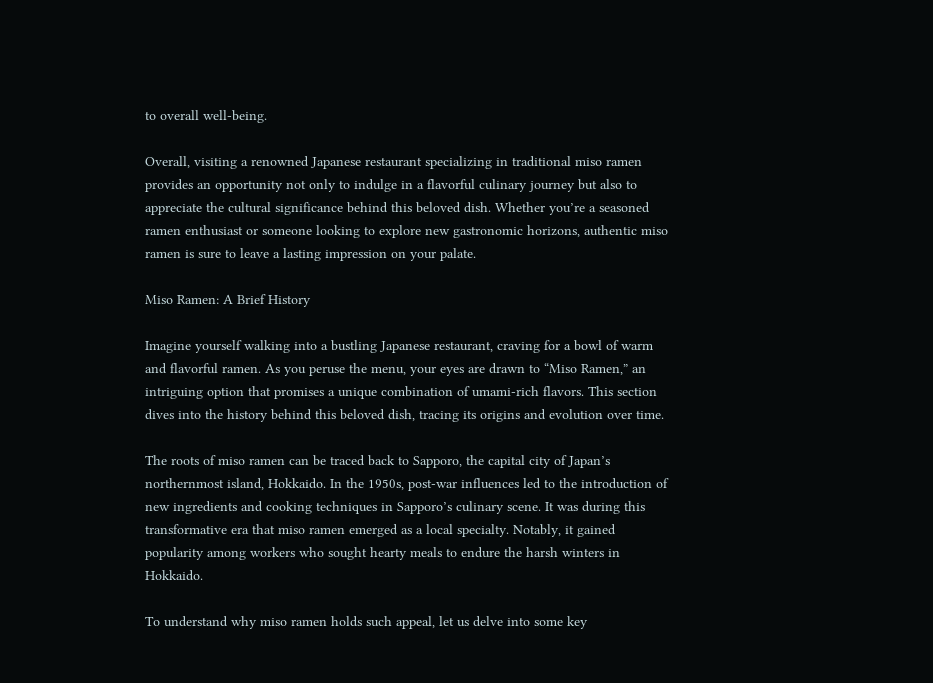to overall well-being.

Overall, visiting a renowned Japanese restaurant specializing in traditional miso ramen provides an opportunity not only to indulge in a flavorful culinary journey but also to appreciate the cultural significance behind this beloved dish. Whether you’re a seasoned ramen enthusiast or someone looking to explore new gastronomic horizons, authentic miso ramen is sure to leave a lasting impression on your palate.

Miso Ramen: A Brief History

Imagine yourself walking into a bustling Japanese restaurant, craving for a bowl of warm and flavorful ramen. As you peruse the menu, your eyes are drawn to “Miso Ramen,” an intriguing option that promises a unique combination of umami-rich flavors. This section dives into the history behind this beloved dish, tracing its origins and evolution over time.

The roots of miso ramen can be traced back to Sapporo, the capital city of Japan’s northernmost island, Hokkaido. In the 1950s, post-war influences led to the introduction of new ingredients and cooking techniques in Sapporo’s culinary scene. It was during this transformative era that miso ramen emerged as a local specialty. Notably, it gained popularity among workers who sought hearty meals to endure the harsh winters in Hokkaido.

To understand why miso ramen holds such appeal, let us delve into some key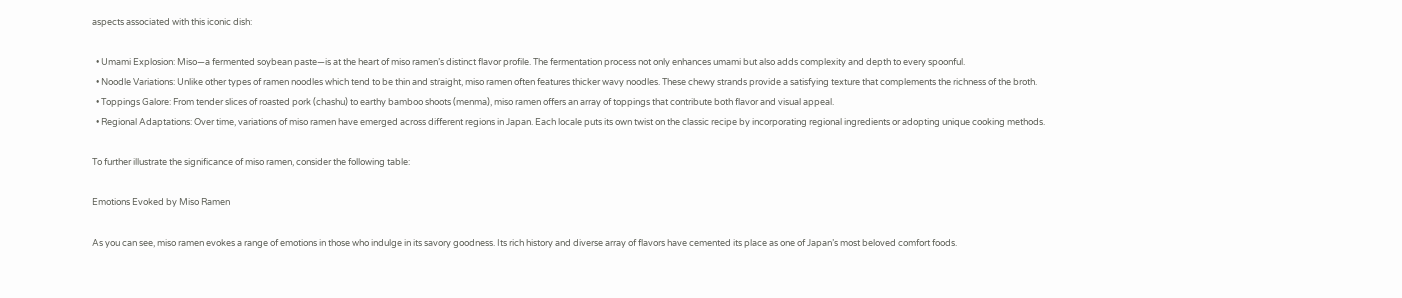aspects associated with this iconic dish:

  • Umami Explosion: Miso—a fermented soybean paste—is at the heart of miso ramen’s distinct flavor profile. The fermentation process not only enhances umami but also adds complexity and depth to every spoonful.
  • Noodle Variations: Unlike other types of ramen noodles which tend to be thin and straight, miso ramen often features thicker wavy noodles. These chewy strands provide a satisfying texture that complements the richness of the broth.
  • Toppings Galore: From tender slices of roasted pork (chashu) to earthy bamboo shoots (menma), miso ramen offers an array of toppings that contribute both flavor and visual appeal.
  • Regional Adaptations: Over time, variations of miso ramen have emerged across different regions in Japan. Each locale puts its own twist on the classic recipe by incorporating regional ingredients or adopting unique cooking methods.

To further illustrate the significance of miso ramen, consider the following table:

Emotions Evoked by Miso Ramen

As you can see, miso ramen evokes a range of emotions in those who indulge in its savory goodness. Its rich history and diverse array of flavors have cemented its place as one of Japan’s most beloved comfort foods.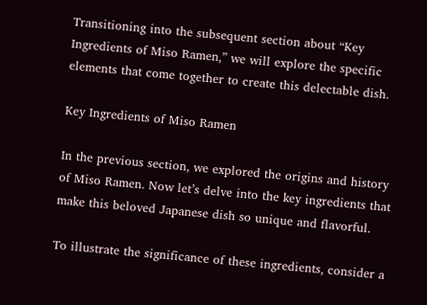Transitioning into the subsequent section about “Key Ingredients of Miso Ramen,” we will explore the specific elements that come together to create this delectable dish.

Key Ingredients of Miso Ramen

In the previous section, we explored the origins and history of Miso Ramen. Now let’s delve into the key ingredients that make this beloved Japanese dish so unique and flavorful.

To illustrate the significance of these ingredients, consider a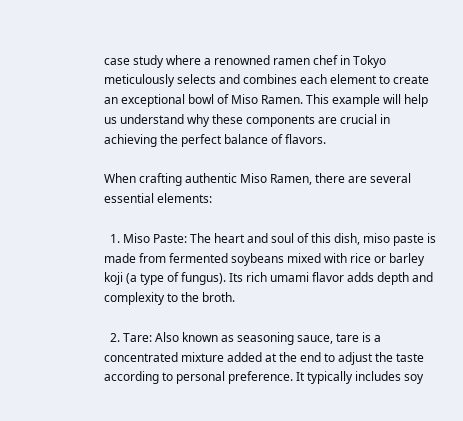case study where a renowned ramen chef in Tokyo meticulously selects and combines each element to create an exceptional bowl of Miso Ramen. This example will help us understand why these components are crucial in achieving the perfect balance of flavors.

When crafting authentic Miso Ramen, there are several essential elements:

  1. Miso Paste: The heart and soul of this dish, miso paste is made from fermented soybeans mixed with rice or barley koji (a type of fungus). Its rich umami flavor adds depth and complexity to the broth.

  2. Tare: Also known as seasoning sauce, tare is a concentrated mixture added at the end to adjust the taste according to personal preference. It typically includes soy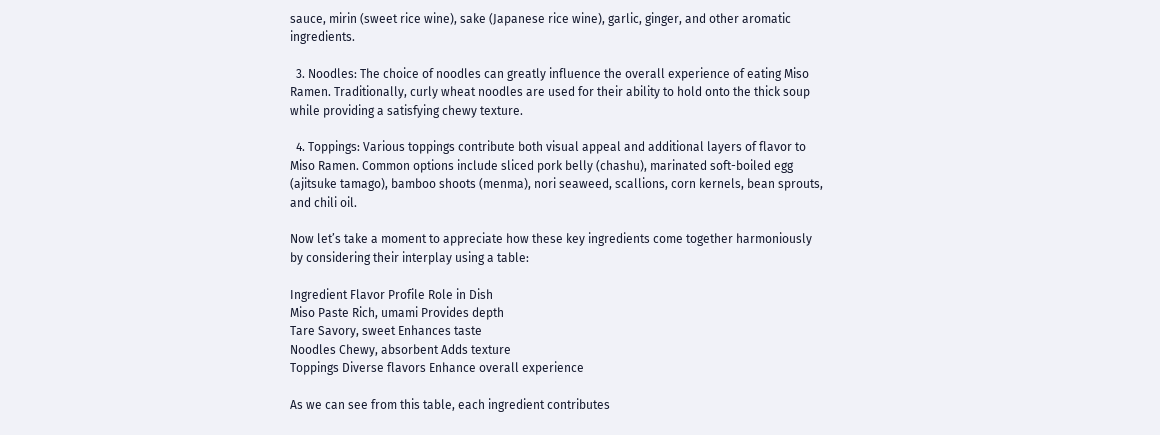sauce, mirin (sweet rice wine), sake (Japanese rice wine), garlic, ginger, and other aromatic ingredients.

  3. Noodles: The choice of noodles can greatly influence the overall experience of eating Miso Ramen. Traditionally, curly wheat noodles are used for their ability to hold onto the thick soup while providing a satisfying chewy texture.

  4. Toppings: Various toppings contribute both visual appeal and additional layers of flavor to Miso Ramen. Common options include sliced pork belly (chashu), marinated soft-boiled egg (ajitsuke tamago), bamboo shoots (menma), nori seaweed, scallions, corn kernels, bean sprouts, and chili oil.

Now let’s take a moment to appreciate how these key ingredients come together harmoniously by considering their interplay using a table:

Ingredient Flavor Profile Role in Dish
Miso Paste Rich, umami Provides depth
Tare Savory, sweet Enhances taste
Noodles Chewy, absorbent Adds texture
Toppings Diverse flavors Enhance overall experience

As we can see from this table, each ingredient contributes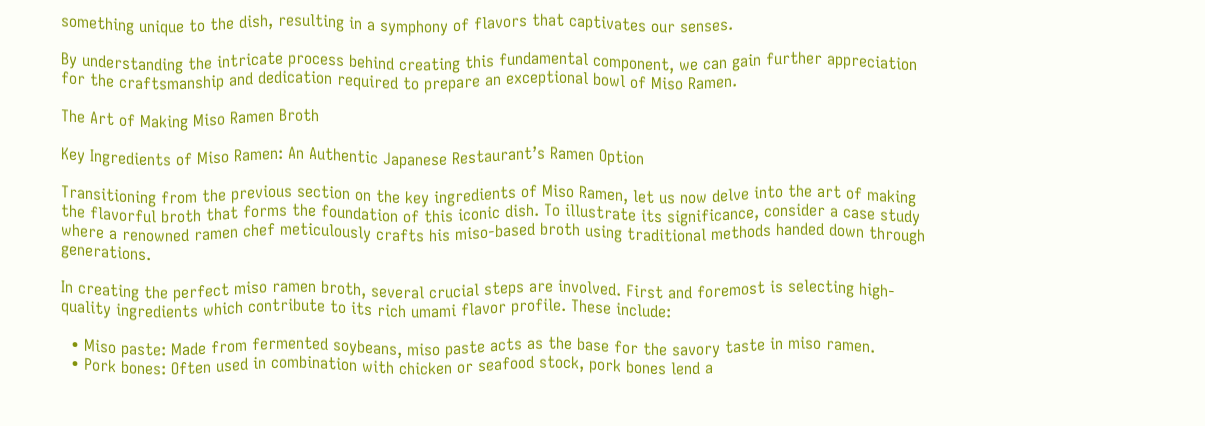something unique to the dish, resulting in a symphony of flavors that captivates our senses.

By understanding the intricate process behind creating this fundamental component, we can gain further appreciation for the craftsmanship and dedication required to prepare an exceptional bowl of Miso Ramen.

The Art of Making Miso Ramen Broth

Key Ingredients of Miso Ramen: An Authentic Japanese Restaurant’s Ramen Option

Transitioning from the previous section on the key ingredients of Miso Ramen, let us now delve into the art of making the flavorful broth that forms the foundation of this iconic dish. To illustrate its significance, consider a case study where a renowned ramen chef meticulously crafts his miso-based broth using traditional methods handed down through generations.

In creating the perfect miso ramen broth, several crucial steps are involved. First and foremost is selecting high-quality ingredients which contribute to its rich umami flavor profile. These include:

  • Miso paste: Made from fermented soybeans, miso paste acts as the base for the savory taste in miso ramen.
  • Pork bones: Often used in combination with chicken or seafood stock, pork bones lend a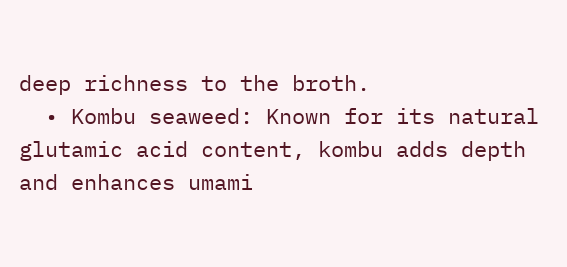deep richness to the broth.
  • Kombu seaweed: Known for its natural glutamic acid content, kombu adds depth and enhances umami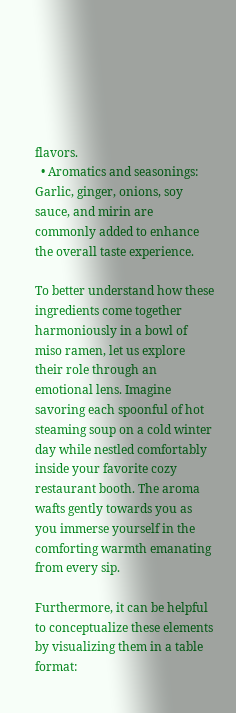flavors.
  • Aromatics and seasonings: Garlic, ginger, onions, soy sauce, and mirin are commonly added to enhance the overall taste experience.

To better understand how these ingredients come together harmoniously in a bowl of miso ramen, let us explore their role through an emotional lens. Imagine savoring each spoonful of hot steaming soup on a cold winter day while nestled comfortably inside your favorite cozy restaurant booth. The aroma wafts gently towards you as you immerse yourself in the comforting warmth emanating from every sip.

Furthermore, it can be helpful to conceptualize these elements by visualizing them in a table format: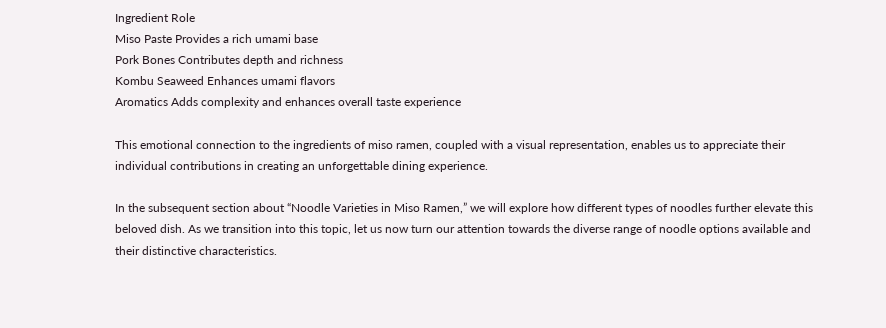Ingredient Role
Miso Paste Provides a rich umami base
Pork Bones Contributes depth and richness
Kombu Seaweed Enhances umami flavors
Aromatics Adds complexity and enhances overall taste experience

This emotional connection to the ingredients of miso ramen, coupled with a visual representation, enables us to appreciate their individual contributions in creating an unforgettable dining experience.

In the subsequent section about “Noodle Varieties in Miso Ramen,” we will explore how different types of noodles further elevate this beloved dish. As we transition into this topic, let us now turn our attention towards the diverse range of noodle options available and their distinctive characteristics.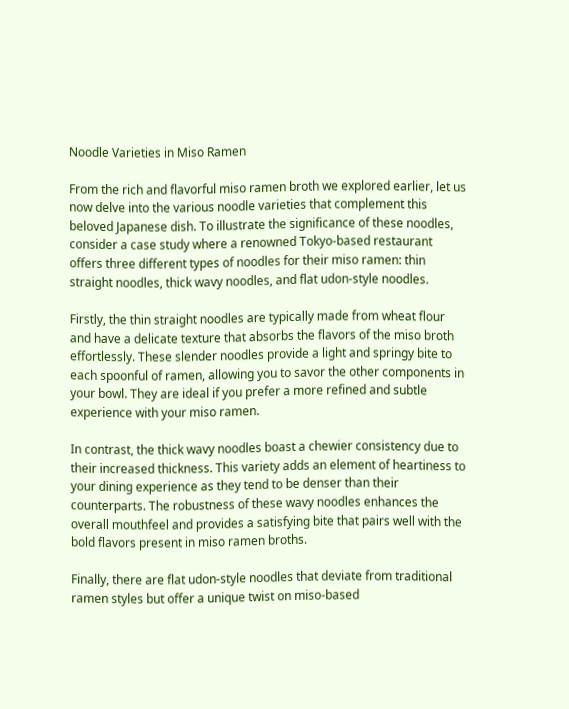Noodle Varieties in Miso Ramen

From the rich and flavorful miso ramen broth we explored earlier, let us now delve into the various noodle varieties that complement this beloved Japanese dish. To illustrate the significance of these noodles, consider a case study where a renowned Tokyo-based restaurant offers three different types of noodles for their miso ramen: thin straight noodles, thick wavy noodles, and flat udon-style noodles.

Firstly, the thin straight noodles are typically made from wheat flour and have a delicate texture that absorbs the flavors of the miso broth effortlessly. These slender noodles provide a light and springy bite to each spoonful of ramen, allowing you to savor the other components in your bowl. They are ideal if you prefer a more refined and subtle experience with your miso ramen.

In contrast, the thick wavy noodles boast a chewier consistency due to their increased thickness. This variety adds an element of heartiness to your dining experience as they tend to be denser than their counterparts. The robustness of these wavy noodles enhances the overall mouthfeel and provides a satisfying bite that pairs well with the bold flavors present in miso ramen broths.

Finally, there are flat udon-style noodles that deviate from traditional ramen styles but offer a unique twist on miso-based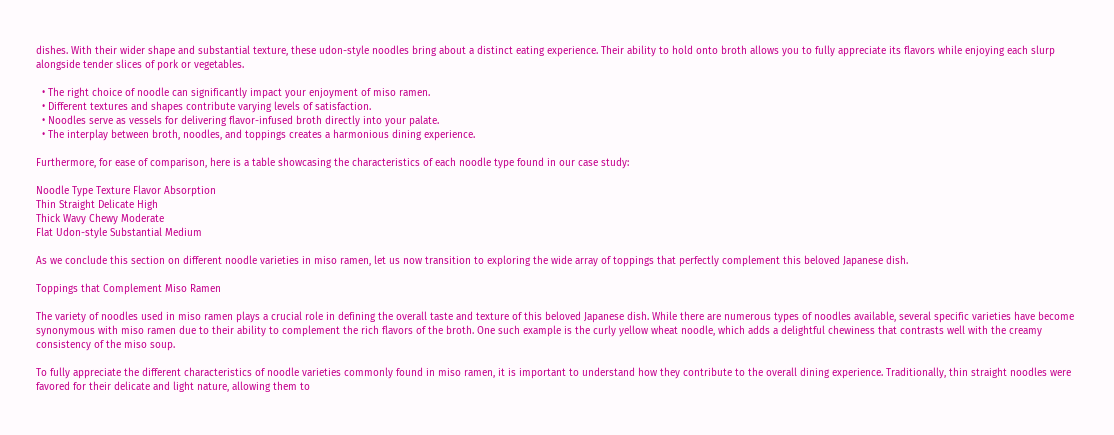dishes. With their wider shape and substantial texture, these udon-style noodles bring about a distinct eating experience. Their ability to hold onto broth allows you to fully appreciate its flavors while enjoying each slurp alongside tender slices of pork or vegetables.

  • The right choice of noodle can significantly impact your enjoyment of miso ramen.
  • Different textures and shapes contribute varying levels of satisfaction.
  • Noodles serve as vessels for delivering flavor-infused broth directly into your palate.
  • The interplay between broth, noodles, and toppings creates a harmonious dining experience.

Furthermore, for ease of comparison, here is a table showcasing the characteristics of each noodle type found in our case study:

Noodle Type Texture Flavor Absorption
Thin Straight Delicate High
Thick Wavy Chewy Moderate
Flat Udon-style Substantial Medium

As we conclude this section on different noodle varieties in miso ramen, let us now transition to exploring the wide array of toppings that perfectly complement this beloved Japanese dish.

Toppings that Complement Miso Ramen

The variety of noodles used in miso ramen plays a crucial role in defining the overall taste and texture of this beloved Japanese dish. While there are numerous types of noodles available, several specific varieties have become synonymous with miso ramen due to their ability to complement the rich flavors of the broth. One such example is the curly yellow wheat noodle, which adds a delightful chewiness that contrasts well with the creamy consistency of the miso soup.

To fully appreciate the different characteristics of noodle varieties commonly found in miso ramen, it is important to understand how they contribute to the overall dining experience. Traditionally, thin straight noodles were favored for their delicate and light nature, allowing them to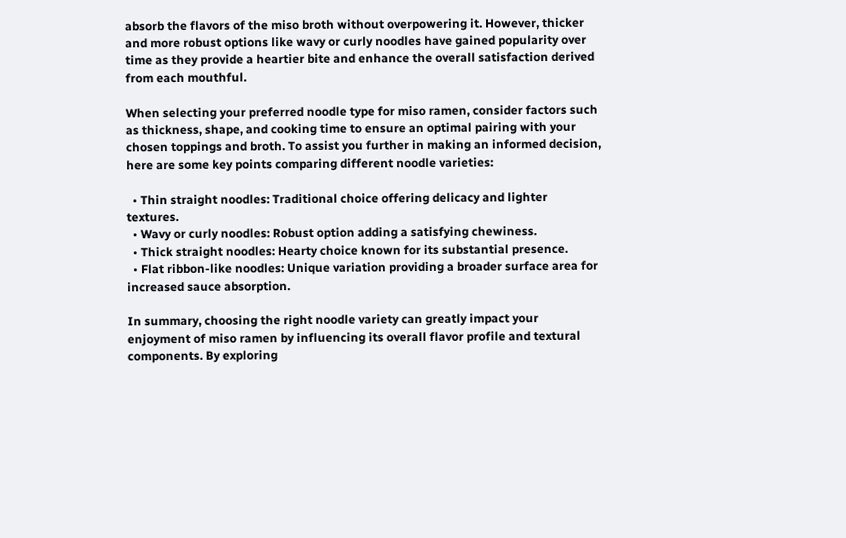absorb the flavors of the miso broth without overpowering it. However, thicker and more robust options like wavy or curly noodles have gained popularity over time as they provide a heartier bite and enhance the overall satisfaction derived from each mouthful.

When selecting your preferred noodle type for miso ramen, consider factors such as thickness, shape, and cooking time to ensure an optimal pairing with your chosen toppings and broth. To assist you further in making an informed decision, here are some key points comparing different noodle varieties:

  • Thin straight noodles: Traditional choice offering delicacy and lighter textures.
  • Wavy or curly noodles: Robust option adding a satisfying chewiness.
  • Thick straight noodles: Hearty choice known for its substantial presence.
  • Flat ribbon-like noodles: Unique variation providing a broader surface area for increased sauce absorption.

In summary, choosing the right noodle variety can greatly impact your enjoyment of miso ramen by influencing its overall flavor profile and textural components. By exploring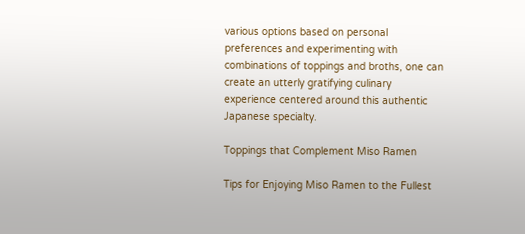various options based on personal preferences and experimenting with combinations of toppings and broths, one can create an utterly gratifying culinary experience centered around this authentic Japanese specialty.

Toppings that Complement Miso Ramen

Tips for Enjoying Miso Ramen to the Fullest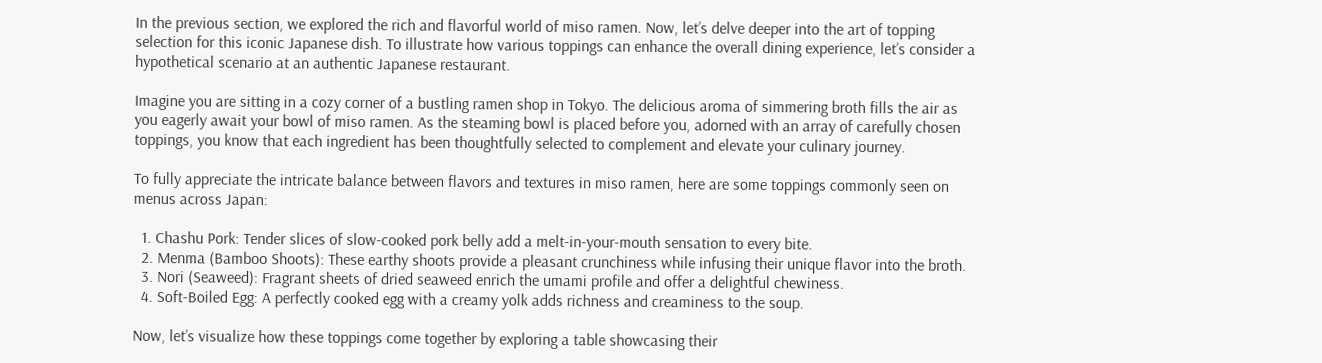In the previous section, we explored the rich and flavorful world of miso ramen. Now, let’s delve deeper into the art of topping selection for this iconic Japanese dish. To illustrate how various toppings can enhance the overall dining experience, let’s consider a hypothetical scenario at an authentic Japanese restaurant.

Imagine you are sitting in a cozy corner of a bustling ramen shop in Tokyo. The delicious aroma of simmering broth fills the air as you eagerly await your bowl of miso ramen. As the steaming bowl is placed before you, adorned with an array of carefully chosen toppings, you know that each ingredient has been thoughtfully selected to complement and elevate your culinary journey.

To fully appreciate the intricate balance between flavors and textures in miso ramen, here are some toppings commonly seen on menus across Japan:

  1. Chashu Pork: Tender slices of slow-cooked pork belly add a melt-in-your-mouth sensation to every bite.
  2. Menma (Bamboo Shoots): These earthy shoots provide a pleasant crunchiness while infusing their unique flavor into the broth.
  3. Nori (Seaweed): Fragrant sheets of dried seaweed enrich the umami profile and offer a delightful chewiness.
  4. Soft-Boiled Egg: A perfectly cooked egg with a creamy yolk adds richness and creaminess to the soup.

Now, let’s visualize how these toppings come together by exploring a table showcasing their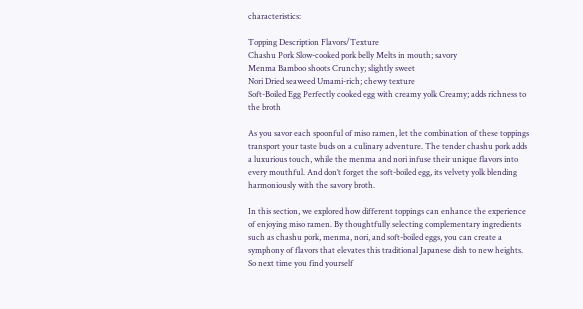characteristics:

Topping Description Flavors/Texture
Chashu Pork Slow-cooked pork belly Melts in mouth; savory
Menma Bamboo shoots Crunchy; slightly sweet
Nori Dried seaweed Umami-rich; chewy texture
Soft-Boiled Egg Perfectly cooked egg with creamy yolk Creamy; adds richness to the broth

As you savor each spoonful of miso ramen, let the combination of these toppings transport your taste buds on a culinary adventure. The tender chashu pork adds a luxurious touch, while the menma and nori infuse their unique flavors into every mouthful. And don’t forget the soft-boiled egg, its velvety yolk blending harmoniously with the savory broth.

In this section, we explored how different toppings can enhance the experience of enjoying miso ramen. By thoughtfully selecting complementary ingredients such as chashu pork, menma, nori, and soft-boiled eggs, you can create a symphony of flavors that elevates this traditional Japanese dish to new heights. So next time you find yourself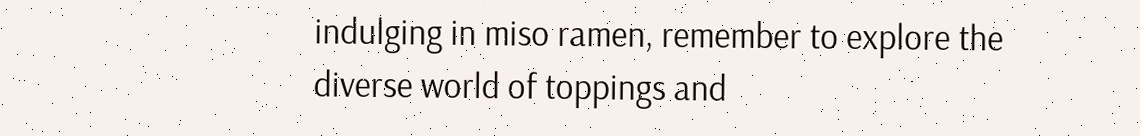indulging in miso ramen, remember to explore the diverse world of toppings and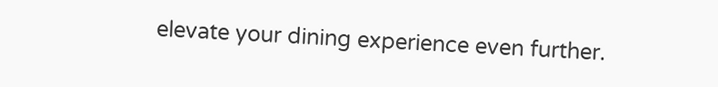elevate your dining experience even further.